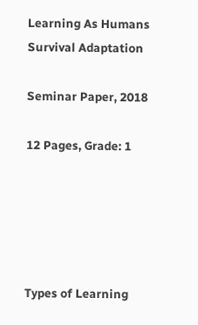Learning As Humans Survival Adaptation

Seminar Paper, 2018

12 Pages, Grade: 1





Types of Learning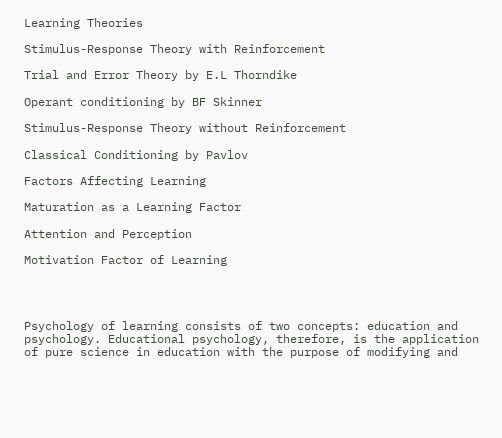Learning Theories

Stimulus-Response Theory with Reinforcement

Trial and Error Theory by E.L Thorndike

Operant conditioning by BF Skinner

Stimulus-Response Theory without Reinforcement

Classical Conditioning by Pavlov

Factors Affecting Learning

Maturation as a Learning Factor

Attention and Perception

Motivation Factor of Learning




Psychology of learning consists of two concepts: education and psychology. Educational psychology, therefore, is the application of pure science in education with the purpose of modifying and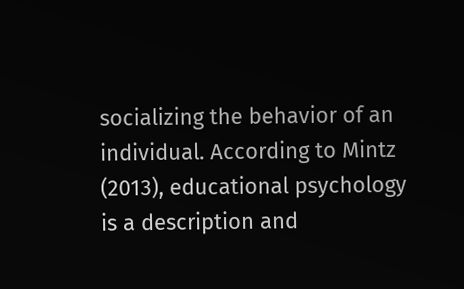socializing the behavior of an individual. According to Mintz (2013), educational psychology is a description and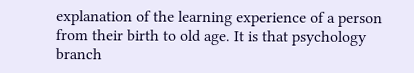explanation of the learning experience of a person from their birth to old age. It is that psychology branch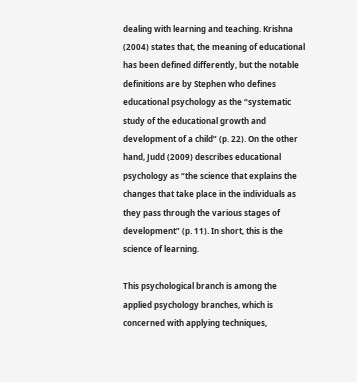dealing with learning and teaching. Krishna (2004) states that, the meaning of educational has been defined differently, but the notable definitions are by Stephen who defines educational psychology as the “systematic study of the educational growth and development of a child” (p. 22). On the other hand, Judd (2009) describes educational psychology as “the science that explains the changes that take place in the individuals as they pass through the various stages of development” (p. 11). In short, this is the science of learning.

This psychological branch is among the applied psychology branches, which is concerned with applying techniques,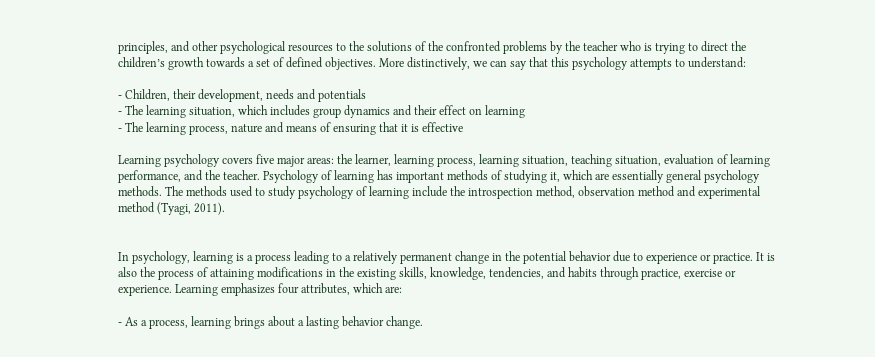principles, and other psychological resources to the solutions of the confronted problems by the teacher who is trying to direct the children’s growth towards a set of defined objectives. More distinctively, we can say that this psychology attempts to understand:

- Children, their development, needs and potentials
- The learning situation, which includes group dynamics and their effect on learning
- The learning process, nature and means of ensuring that it is effective

Learning psychology covers five major areas: the learner, learning process, learning situation, teaching situation, evaluation of learning performance, and the teacher. Psychology of learning has important methods of studying it, which are essentially general psychology methods. The methods used to study psychology of learning include the introspection method, observation method and experimental method (Tyagi, 2011).


In psychology, learning is a process leading to a relatively permanent change in the potential behavior due to experience or practice. It is also the process of attaining modifications in the existing skills, knowledge, tendencies, and habits through practice, exercise or experience. Learning emphasizes four attributes, which are:

- As a process, learning brings about a lasting behavior change.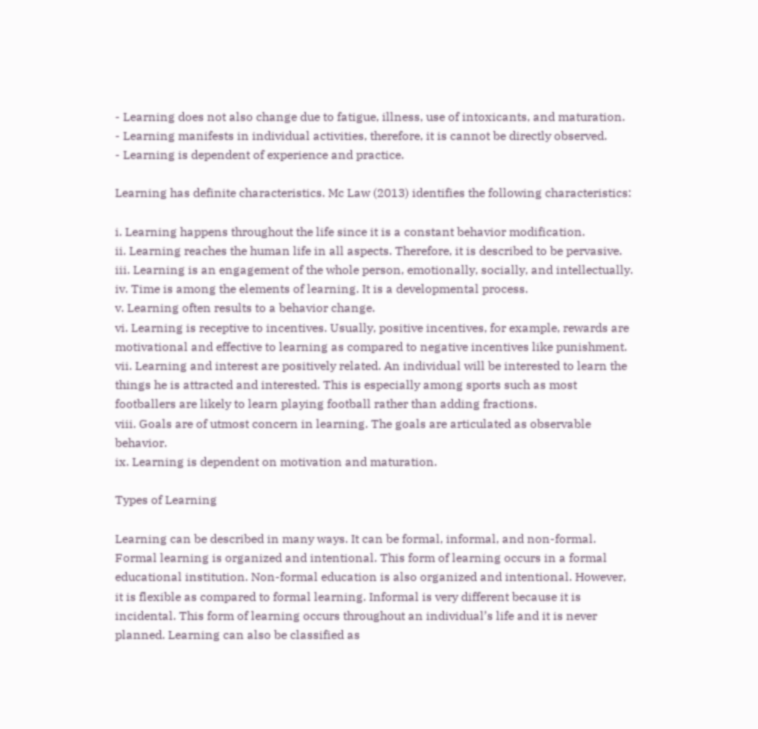- Learning does not also change due to fatigue, illness, use of intoxicants, and maturation.
- Learning manifests in individual activities, therefore, it is cannot be directly observed.
- Learning is dependent of experience and practice.

Learning has definite characteristics. Mc Law (2013) identifies the following characteristics:

i. Learning happens throughout the life since it is a constant behavior modification.
ii. Learning reaches the human life in all aspects. Therefore, it is described to be pervasive.
iii. Learning is an engagement of the whole person, emotionally, socially, and intellectually.
iv. Time is among the elements of learning. It is a developmental process.
v. Learning often results to a behavior change.
vi. Learning is receptive to incentives. Usually, positive incentives, for example, rewards are motivational and effective to learning as compared to negative incentives like punishment.
vii. Learning and interest are positively related. An individual will be interested to learn the things he is attracted and interested. This is especially among sports such as most footballers are likely to learn playing football rather than adding fractions.
viii. Goals are of utmost concern in learning. The goals are articulated as observable behavior.
ix. Learning is dependent on motivation and maturation.

Types of Learning

Learning can be described in many ways. It can be formal, informal, and non-formal. Formal learning is organized and intentional. This form of learning occurs in a formal educational institution. Non-formal education is also organized and intentional. However, it is flexible as compared to formal learning. Informal is very different because it is incidental. This form of learning occurs throughout an individual’s life and it is never planned. Learning can also be classified as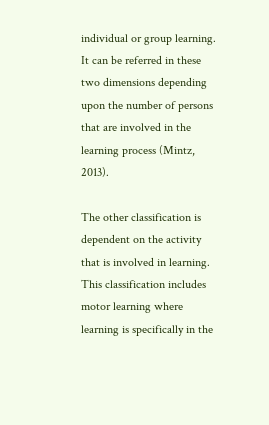individual or group learning. It can be referred in these two dimensions depending upon the number of persons that are involved in the learning process (Mintz, 2013).

The other classification is dependent on the activity that is involved in learning. This classification includes motor learning where learning is specifically in the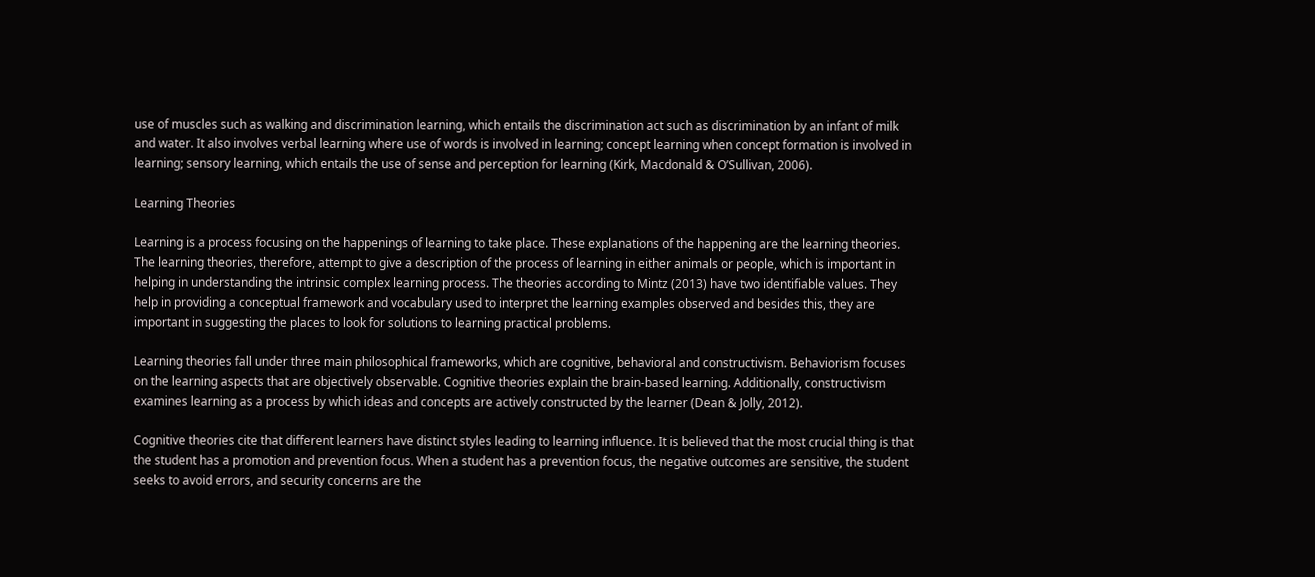use of muscles such as walking and discrimination learning, which entails the discrimination act such as discrimination by an infant of milk and water. It also involves verbal learning where use of words is involved in learning; concept learning when concept formation is involved in learning; sensory learning, which entails the use of sense and perception for learning (Kirk, Macdonald & O’Sullivan, 2006).

Learning Theories

Learning is a process focusing on the happenings of learning to take place. These explanations of the happening are the learning theories. The learning theories, therefore, attempt to give a description of the process of learning in either animals or people, which is important in helping in understanding the intrinsic complex learning process. The theories according to Mintz (2013) have two identifiable values. They help in providing a conceptual framework and vocabulary used to interpret the learning examples observed and besides this, they are important in suggesting the places to look for solutions to learning practical problems.

Learning theories fall under three main philosophical frameworks, which are cognitive, behavioral and constructivism. Behaviorism focuses on the learning aspects that are objectively observable. Cognitive theories explain the brain-based learning. Additionally, constructivism examines learning as a process by which ideas and concepts are actively constructed by the learner (Dean & Jolly, 2012).

Cognitive theories cite that different learners have distinct styles leading to learning influence. It is believed that the most crucial thing is that the student has a promotion and prevention focus. When a student has a prevention focus, the negative outcomes are sensitive, the student seeks to avoid errors, and security concerns are the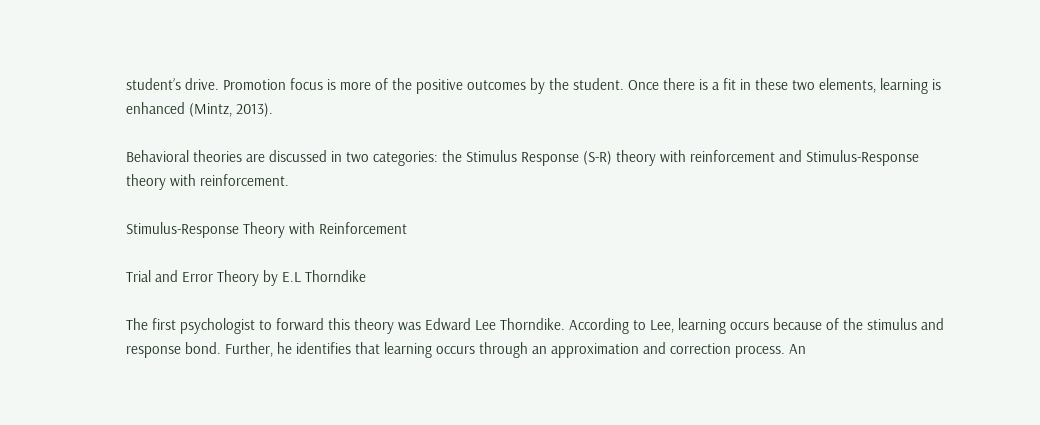student’s drive. Promotion focus is more of the positive outcomes by the student. Once there is a fit in these two elements, learning is enhanced (Mintz, 2013).

Behavioral theories are discussed in two categories: the Stimulus Response (S-R) theory with reinforcement and Stimulus-Response theory with reinforcement.

Stimulus-Response Theory with Reinforcement

Trial and Error Theory by E.L Thorndike

The first psychologist to forward this theory was Edward Lee Thorndike. According to Lee, learning occurs because of the stimulus and response bond. Further, he identifies that learning occurs through an approximation and correction process. An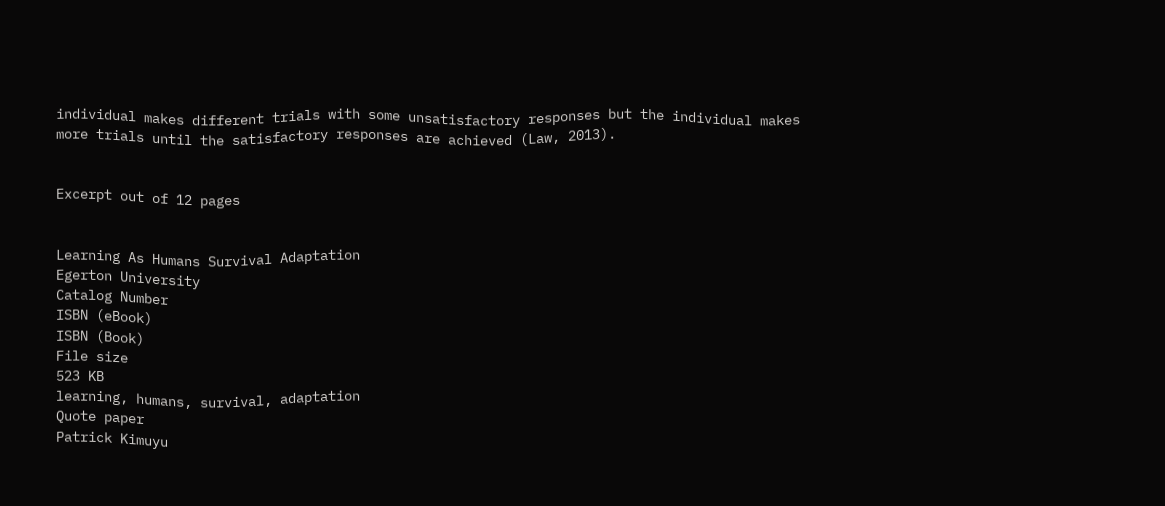individual makes different trials with some unsatisfactory responses but the individual makes more trials until the satisfactory responses are achieved (Law, 2013).


Excerpt out of 12 pages


Learning As Humans Survival Adaptation
Egerton University
Catalog Number
ISBN (eBook)
ISBN (Book)
File size
523 KB
learning, humans, survival, adaptation
Quote paper
Patrick Kimuyu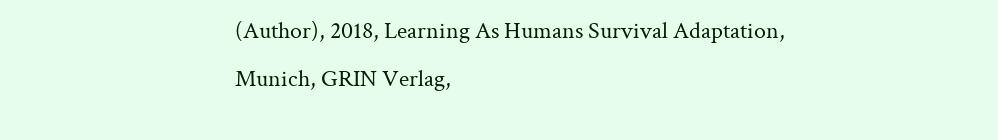(Author), 2018, Learning As Humans Survival Adaptation, Munich, GRIN Verlag,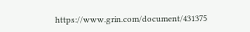https://www.grin.com/document/431375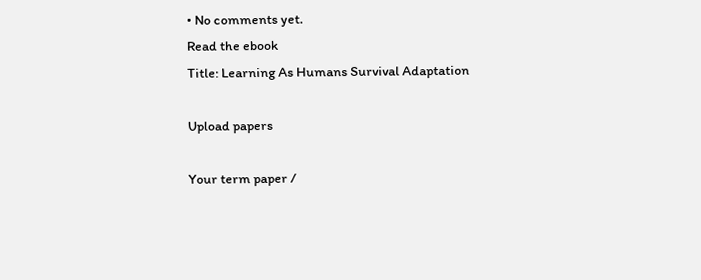• No comments yet.
Read the ebook
Title: Learning As Humans Survival Adaptation

Upload papers

Your term paper /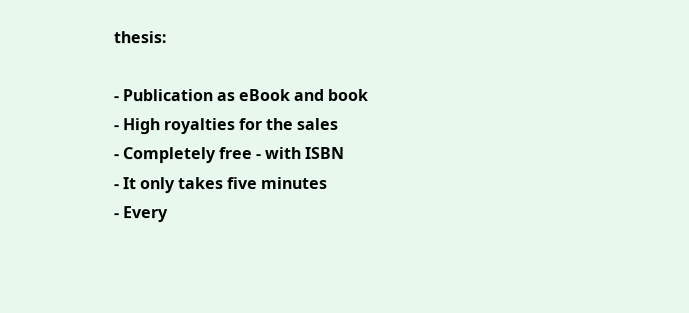thesis:

- Publication as eBook and book
- High royalties for the sales
- Completely free - with ISBN
- It only takes five minutes
- Every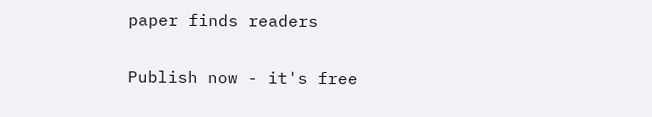paper finds readers

Publish now - it's free